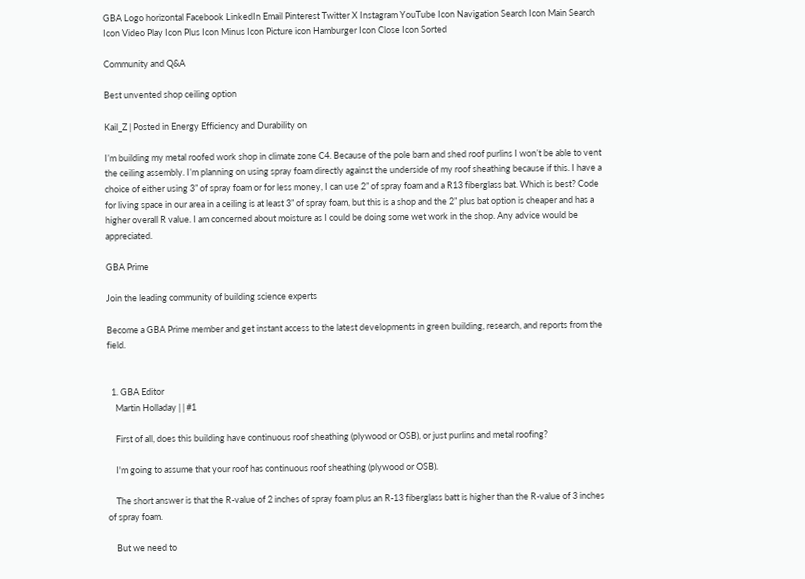GBA Logo horizontal Facebook LinkedIn Email Pinterest Twitter X Instagram YouTube Icon Navigation Search Icon Main Search Icon Video Play Icon Plus Icon Minus Icon Picture icon Hamburger Icon Close Icon Sorted

Community and Q&A

Best unvented shop ceiling option

Kail_Z | Posted in Energy Efficiency and Durability on

I’m building my metal roofed work shop in climate zone C4. Because of the pole barn and shed roof purlins I won’t be able to vent the ceiling assembly. I’m planning on using spray foam directly against the underside of my roof sheathing because if this. I have a choice of either using 3” of spray foam or for less money, I can use 2” of spray foam and a R13 fiberglass bat. Which is best? Code for living space in our area in a ceiling is at least 3” of spray foam, but this is a shop and the 2” plus bat option is cheaper and has a higher overall R value. I am concerned about moisture as I could be doing some wet work in the shop. Any advice would be appreciated.

GBA Prime

Join the leading community of building science experts

Become a GBA Prime member and get instant access to the latest developments in green building, research, and reports from the field.


  1. GBA Editor
    Martin Holladay | | #1

    First of all, does this building have continuous roof sheathing (plywood or OSB), or just purlins and metal roofing?

    I'm going to assume that your roof has continuous roof sheathing (plywood or OSB).

    The short answer is that the R-value of 2 inches of spray foam plus an R-13 fiberglass batt is higher than the R-value of 3 inches of spray foam.

    But we need to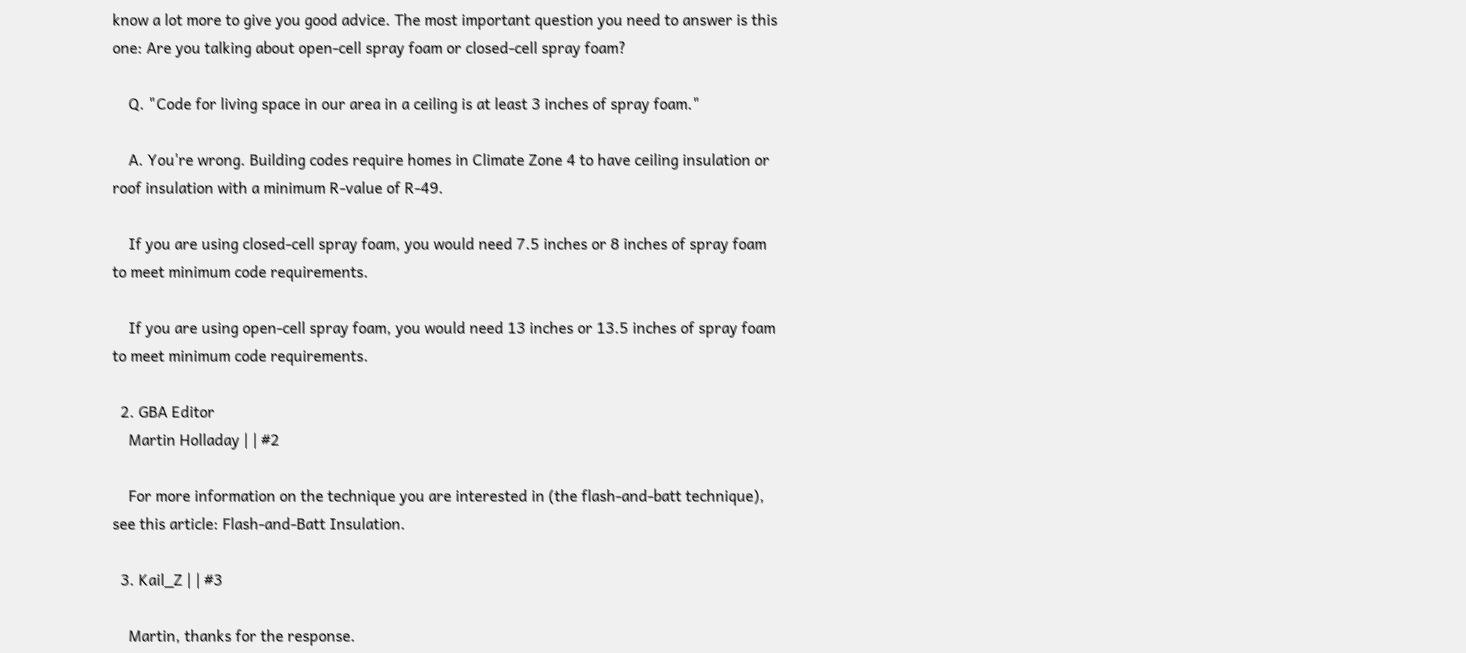know a lot more to give you good advice. The most important question you need to answer is this one: Are you talking about open-cell spray foam or closed-cell spray foam?

    Q. "Code for living space in our area in a ceiling is at least 3 inches of spray foam."

    A. You're wrong. Building codes require homes in Climate Zone 4 to have ceiling insulation or roof insulation with a minimum R-value of R-49.

    If you are using closed-cell spray foam, you would need 7.5 inches or 8 inches of spray foam to meet minimum code requirements.

    If you are using open-cell spray foam, you would need 13 inches or 13.5 inches of spray foam to meet minimum code requirements.

  2. GBA Editor
    Martin Holladay | | #2

    For more information on the technique you are interested in (the flash-and-batt technique), see this article: Flash-and-Batt Insulation.

  3. Kail_Z | | #3

    Martin, thanks for the response.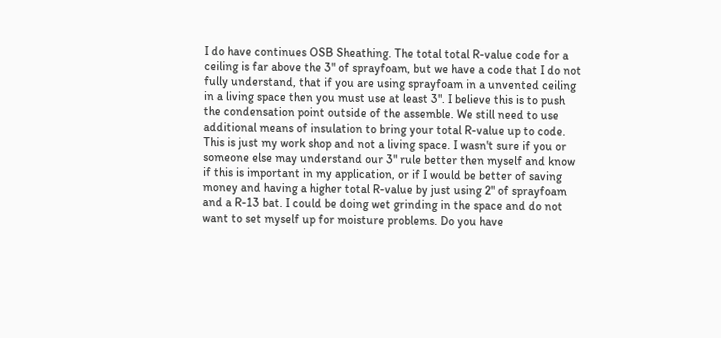I do have continues OSB Sheathing. The total total R-value code for a ceiling is far above the 3" of sprayfoam, but we have a code that I do not fully understand, that if you are using sprayfoam in a unvented ceiling in a living space then you must use at least 3". I believe this is to push the condensation point outside of the assemble. We still need to use additional means of insulation to bring your total R-value up to code. This is just my work shop and not a living space. I wasn't sure if you or someone else may understand our 3" rule better then myself and know if this is important in my application, or if I would be better of saving money and having a higher total R-value by just using 2" of sprayfoam and a R-13 bat. I could be doing wet grinding in the space and do not want to set myself up for moisture problems. Do you have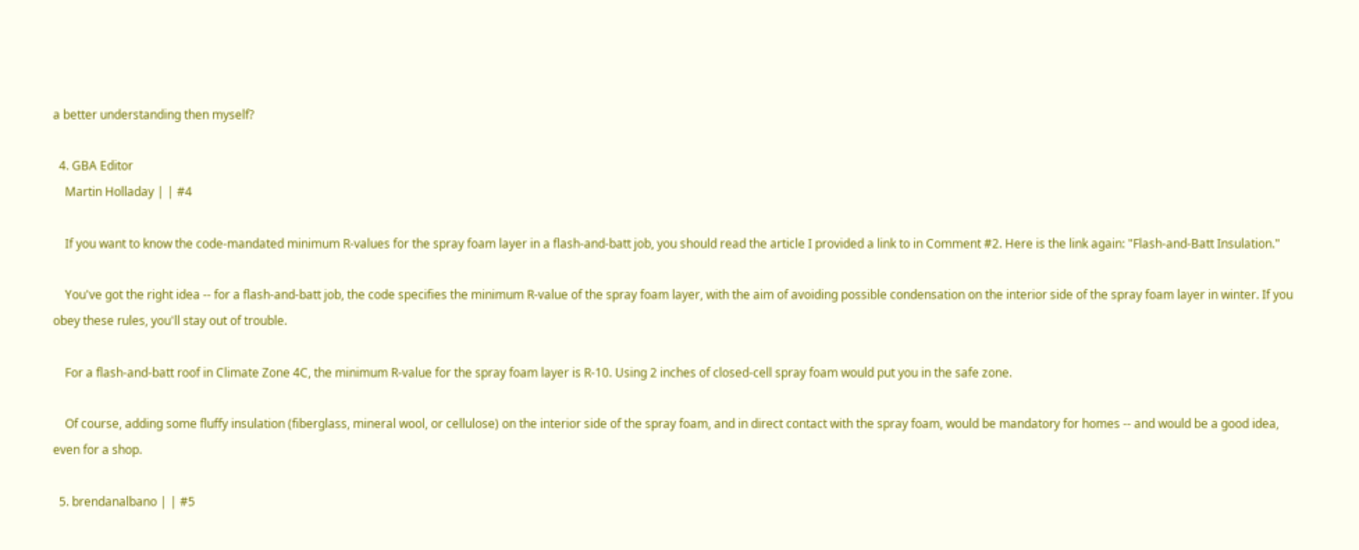a better understanding then myself?

  4. GBA Editor
    Martin Holladay | | #4

    If you want to know the code-mandated minimum R-values for the spray foam layer in a flash-and-batt job, you should read the article I provided a link to in Comment #2. Here is the link again: "Flash-and-Batt Insulation."

    You've got the right idea -- for a flash-and-batt job, the code specifies the minimum R-value of the spray foam layer, with the aim of avoiding possible condensation on the interior side of the spray foam layer in winter. If you obey these rules, you'll stay out of trouble.

    For a flash-and-batt roof in Climate Zone 4C, the minimum R-value for the spray foam layer is R-10. Using 2 inches of closed-cell spray foam would put you in the safe zone.

    Of course, adding some fluffy insulation (fiberglass, mineral wool, or cellulose) on the interior side of the spray foam, and in direct contact with the spray foam, would be mandatory for homes -- and would be a good idea, even for a shop.

  5. brendanalbano | | #5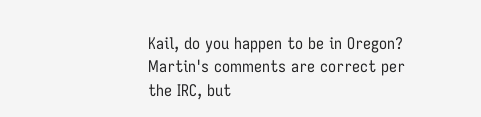Kail, do you happen to be in Oregon? Martin's comments are correct per the IRC, but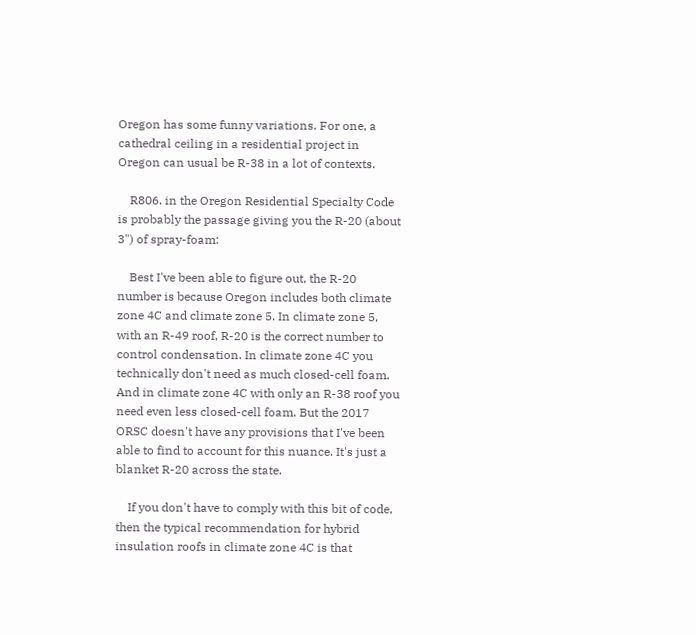Oregon has some funny variations. For one, a cathedral ceiling in a residential project in Oregon can usual be R-38 in a lot of contexts.

    R806. in the Oregon Residential Specialty Code is probably the passage giving you the R-20 (about 3") of spray-foam:

    Best I've been able to figure out, the R-20 number is because Oregon includes both climate zone 4C and climate zone 5. In climate zone 5, with an R-49 roof, R-20 is the correct number to control condensation. In climate zone 4C you technically don't need as much closed-cell foam. And in climate zone 4C with only an R-38 roof you need even less closed-cell foam. But the 2017 ORSC doesn't have any provisions that I've been able to find to account for this nuance. It's just a blanket R-20 across the state.

    If you don't have to comply with this bit of code, then the typical recommendation for hybrid insulation roofs in climate zone 4C is that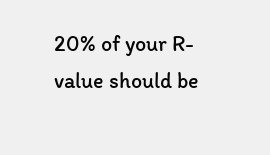20% of your R-value should be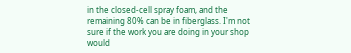in the closed-cell spray foam, and the remaining 80% can be in fiberglass. I'm not sure if the work you are doing in your shop would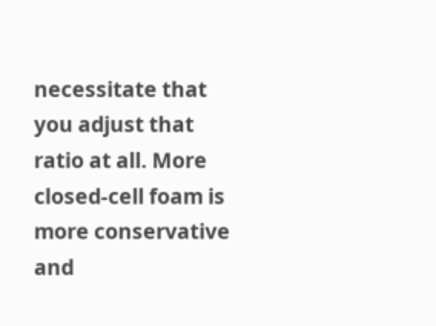necessitate that you adjust that ratio at all. More closed-cell foam is more conservative and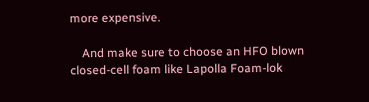more expensive.

    And make sure to choose an HFO blown closed-cell foam like Lapolla Foam-lok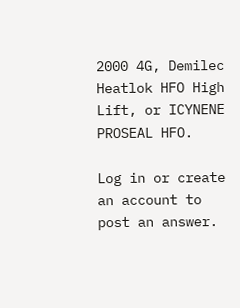2000 4G, Demilec Heatlok HFO High Lift, or ICYNENE PROSEAL HFO.

Log in or create an account to post an answer.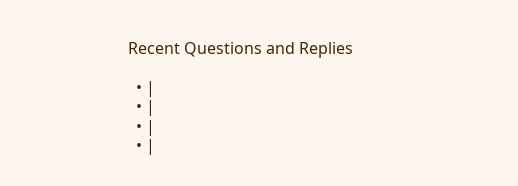Recent Questions and Replies

  • |
  • |
  • |
  • |